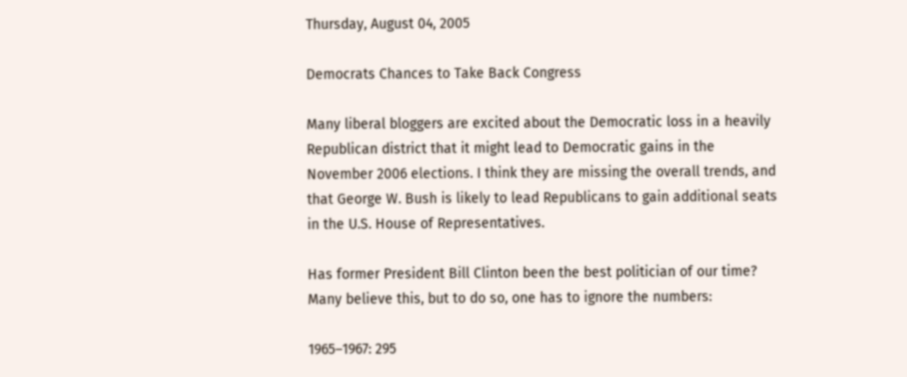Thursday, August 04, 2005

Democrats Chances to Take Back Congress

Many liberal bloggers are excited about the Democratic loss in a heavily Republican district that it might lead to Democratic gains in the November 2006 elections. I think they are missing the overall trends, and that George W. Bush is likely to lead Republicans to gain additional seats in the U.S. House of Representatives.

Has former President Bill Clinton been the best politician of our time? Many believe this, but to do so, one has to ignore the numbers:

1965–1967: 295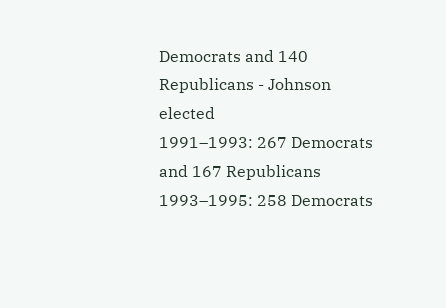Democrats and 140 Republicans - Johnson elected
1991–1993: 267 Democrats and 167 Republicans
1993–1995: 258 Democrats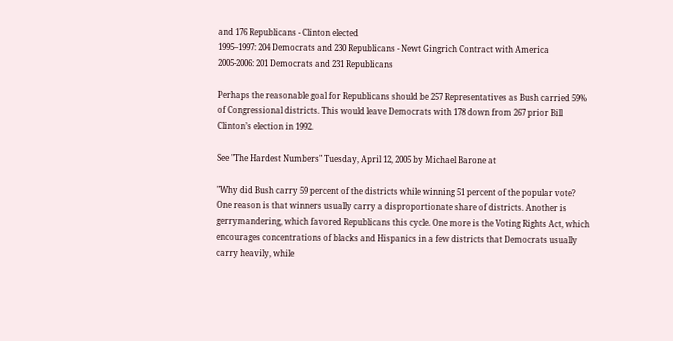and 176 Republicans - Clinton elected
1995–1997: 204 Democrats and 230 Republicans - Newt Gingrich Contract with America
2005-2006: 201 Democrats and 231 Republicans

Perhaps the reasonable goal for Republicans should be 257 Representatives as Bush carried 59% of Congressional districts. This would leave Democrats with 178 down from 267 prior Bill Clinton’s election in 1992.

See "The Hardest Numbers" Tuesday, April 12, 2005 by Michael Barone at

"Why did Bush carry 59 percent of the districts while winning 51 percent of the popular vote? One reason is that winners usually carry a disproportionate share of districts. Another is gerrymandering, which favored Republicans this cycle. One more is the Voting Rights Act, which encourages concentrations of blacks and Hispanics in a few districts that Democrats usually carry heavily, while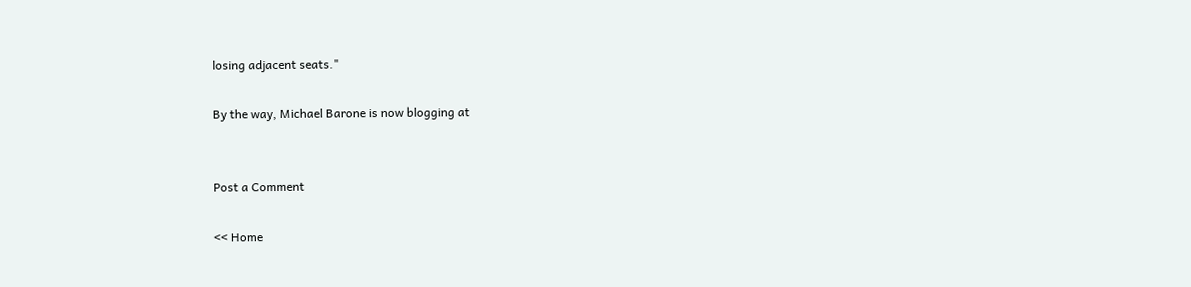losing adjacent seats."

By the way, Michael Barone is now blogging at


Post a Comment

<< Home